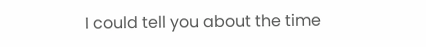I could tell you about the time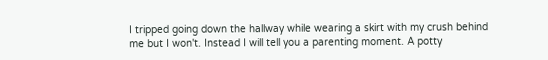I tripped going down the hallway while wearing a skirt with my crush behind me but I won't. Instead I will tell you a parenting moment. A potty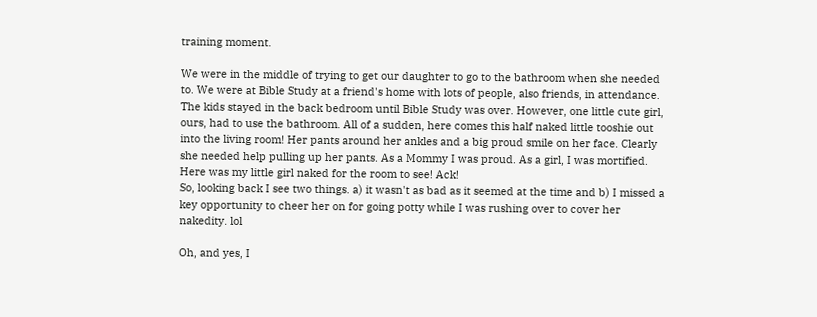training moment.

We were in the middle of trying to get our daughter to go to the bathroom when she needed to. We were at Bible Study at a friend's home with lots of people, also friends, in attendance. The kids stayed in the back bedroom until Bible Study was over. However, one little cute girl, ours, had to use the bathroom. All of a sudden, here comes this half naked little tooshie out into the living room! Her pants around her ankles and a big proud smile on her face. Clearly she needed help pulling up her pants. As a Mommy I was proud. As a girl, I was mortified. Here was my little girl naked for the room to see! Ack!
So, looking back I see two things. a) it wasn't as bad as it seemed at the time and b) I missed a key opportunity to cheer her on for going potty while I was rushing over to cover her nakedity. lol

Oh, and yes, I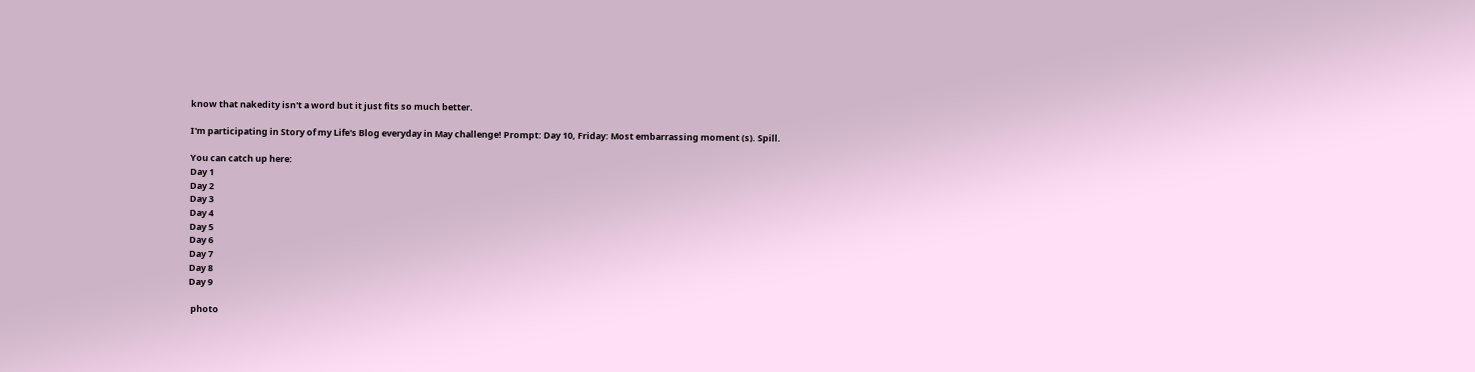know that nakedity isn't a word but it just fits so much better.

I'm participating in Story of my Life's Blog everyday in May challenge! Prompt: Day 10, Friday: Most embarrassing moment (s). Spill.

You can catch up here:
Day 1
Day 2
Day 3
Day 4
Day 5
Day 6
Day 7
Day 8
Day 9

 photo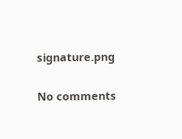signature.png

No comments